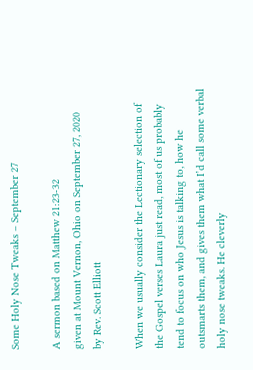Some Holy Nose Tweaks – September 27

A sermon based on Matthew 21:23-32
given at Mount Vernon, Ohio on September 27, 2020
by Rev. Scott Elliott

When we usually consider the Lectionary selection of the Gospel verses Laura just read, most of us probably tend to focus on who Jesus is talking to, how he outsmarts them, and gives them what I’d call some verbal holy nose tweaks. He cleverly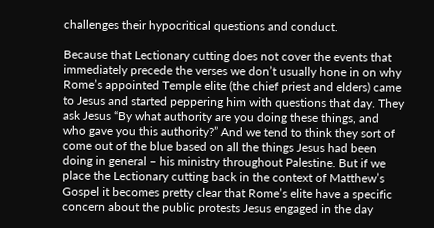challenges their hypocritical questions and conduct.

Because that Lectionary cutting does not cover the events that immediately precede the verses we don’t usually hone in on why Rome’s appointed Temple elite (the chief priest and elders) came to Jesus and started peppering him with questions that day. They ask Jesus “By what authority are you doing these things, and who gave you this authority?” And we tend to think they sort of come out of the blue based on all the things Jesus had been doing in general – his ministry throughout Palestine. But if we place the Lectionary cutting back in the context of Matthew’s Gospel it becomes pretty clear that Rome’s elite have a specific concern about the public protests Jesus engaged in the day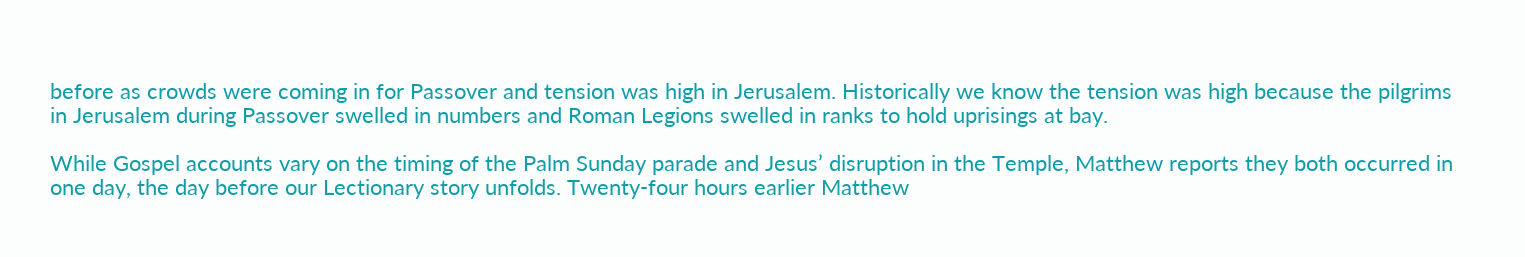before as crowds were coming in for Passover and tension was high in Jerusalem. Historically we know the tension was high because the pilgrims in Jerusalem during Passover swelled in numbers and Roman Legions swelled in ranks to hold uprisings at bay.

While Gospel accounts vary on the timing of the Palm Sunday parade and Jesus’ disruption in the Temple, Matthew reports they both occurred in one day, the day before our Lectionary story unfolds. Twenty-four hours earlier Matthew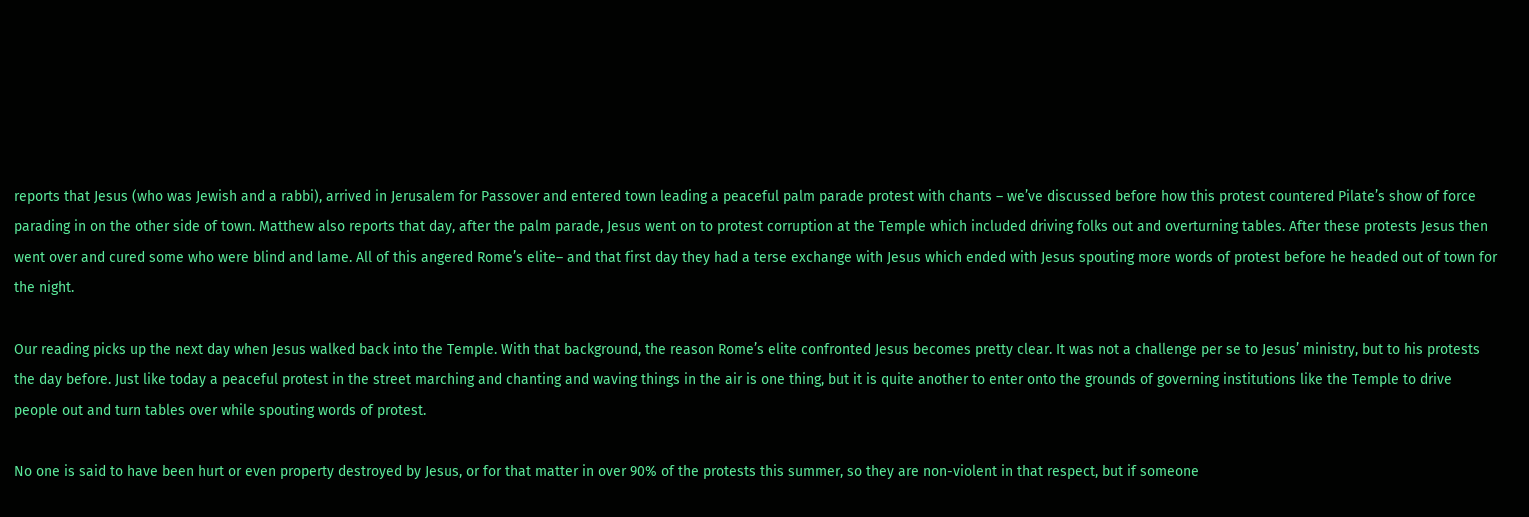reports that Jesus (who was Jewish and a rabbi), arrived in Jerusalem for Passover and entered town leading a peaceful palm parade protest with chants – we’ve discussed before how this protest countered Pilate’s show of force parading in on the other side of town. Matthew also reports that day, after the palm parade, Jesus went on to protest corruption at the Temple which included driving folks out and overturning tables. After these protests Jesus then went over and cured some who were blind and lame. All of this angered Rome’s elite– and that first day they had a terse exchange with Jesus which ended with Jesus spouting more words of protest before he headed out of town for the night.

Our reading picks up the next day when Jesus walked back into the Temple. With that background, the reason Rome’s elite confronted Jesus becomes pretty clear. It was not a challenge per se to Jesus’ ministry, but to his protests the day before. Just like today a peaceful protest in the street marching and chanting and waving things in the air is one thing, but it is quite another to enter onto the grounds of governing institutions like the Temple to drive people out and turn tables over while spouting words of protest.

No one is said to have been hurt or even property destroyed by Jesus, or for that matter in over 90% of the protests this summer, so they are non-violent in that respect, but if someone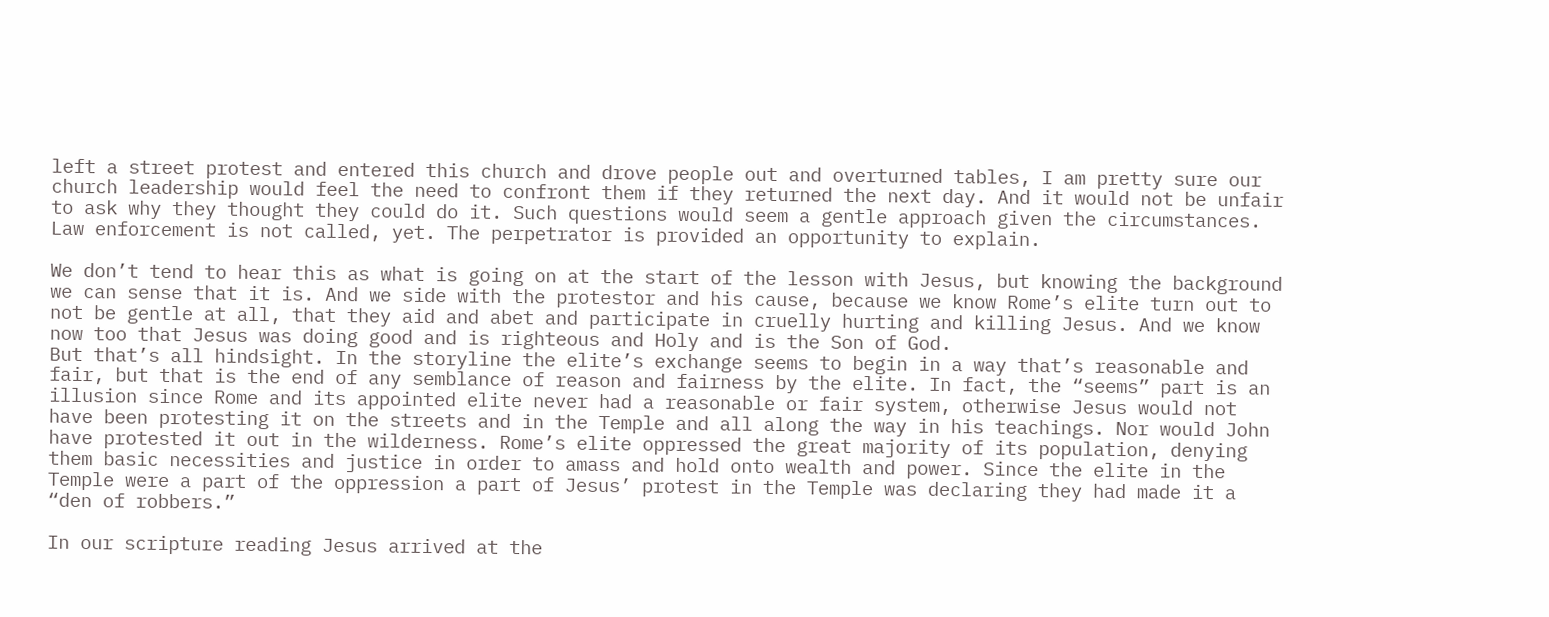left a street protest and entered this church and drove people out and overturned tables, I am pretty sure our church leadership would feel the need to confront them if they returned the next day. And it would not be unfair to ask why they thought they could do it. Such questions would seem a gentle approach given the circumstances. Law enforcement is not called, yet. The perpetrator is provided an opportunity to explain.

We don’t tend to hear this as what is going on at the start of the lesson with Jesus, but knowing the background we can sense that it is. And we side with the protestor and his cause, because we know Rome’s elite turn out to not be gentle at all, that they aid and abet and participate in cruelly hurting and killing Jesus. And we know now too that Jesus was doing good and is righteous and Holy and is the Son of God.
But that’s all hindsight. In the storyline the elite’s exchange seems to begin in a way that’s reasonable and fair, but that is the end of any semblance of reason and fairness by the elite. In fact, the “seems” part is an illusion since Rome and its appointed elite never had a reasonable or fair system, otherwise Jesus would not have been protesting it on the streets and in the Temple and all along the way in his teachings. Nor would John have protested it out in the wilderness. Rome’s elite oppressed the great majority of its population, denying them basic necessities and justice in order to amass and hold onto wealth and power. Since the elite in the Temple were a part of the oppression a part of Jesus’ protest in the Temple was declaring they had made it a “den of robbers.”

In our scripture reading Jesus arrived at the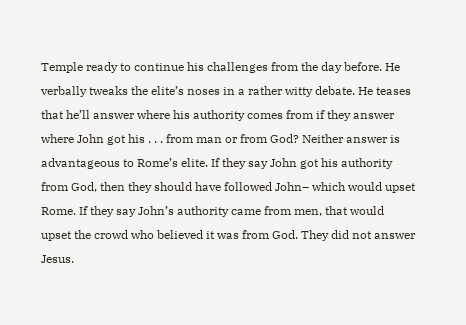Temple ready to continue his challenges from the day before. He verbally tweaks the elite’s noses in a rather witty debate. He teases that he’ll answer where his authority comes from if they answer where John got his . . . from man or from God? Neither answer is advantageous to Rome’s elite. If they say John got his authority from God, then they should have followed John– which would upset Rome. If they say John’s authority came from men, that would upset the crowd who believed it was from God. They did not answer Jesus.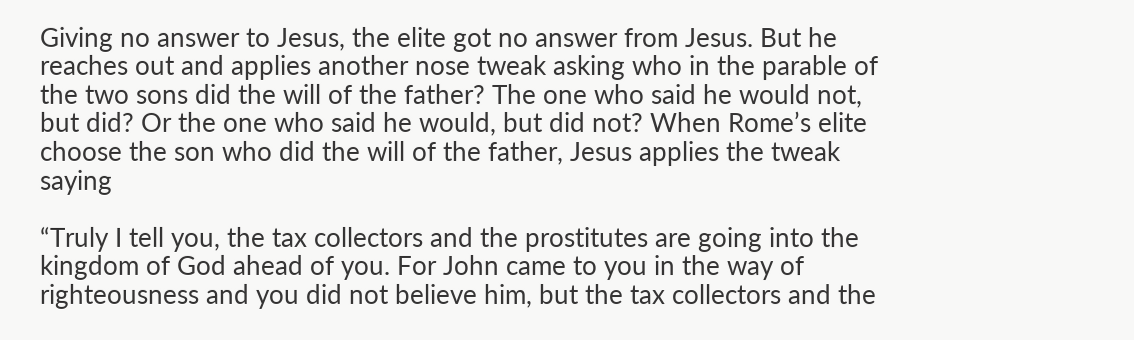Giving no answer to Jesus, the elite got no answer from Jesus. But he reaches out and applies another nose tweak asking who in the parable of the two sons did the will of the father? The one who said he would not, but did? Or the one who said he would, but did not? When Rome’s elite choose the son who did the will of the father, Jesus applies the tweak saying

“Truly I tell you, the tax collectors and the prostitutes are going into the kingdom of God ahead of you. For John came to you in the way of righteousness and you did not believe him, but the tax collectors and the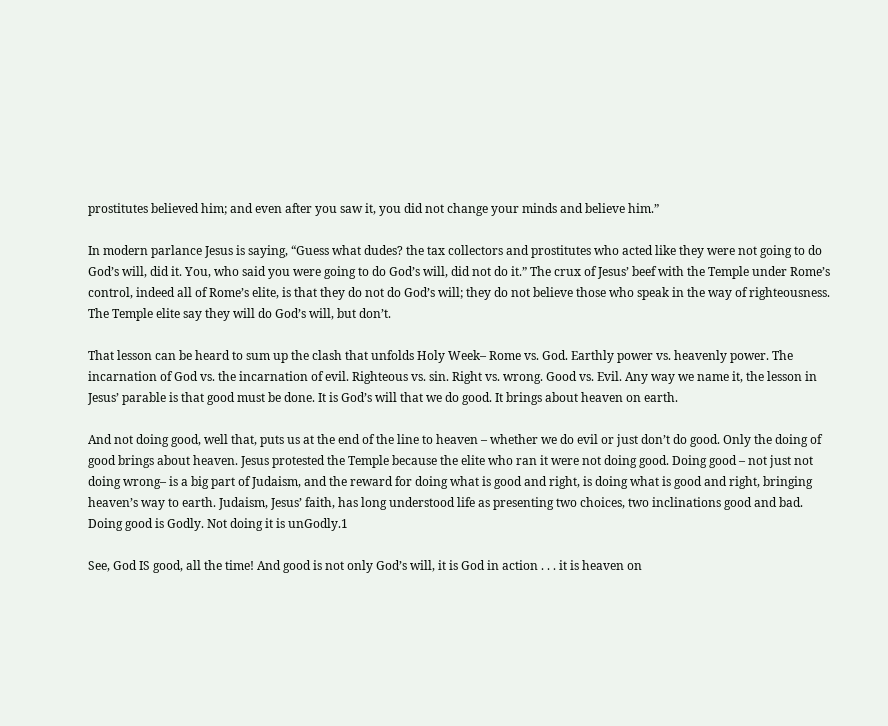prostitutes believed him; and even after you saw it, you did not change your minds and believe him.”

In modern parlance Jesus is saying, “Guess what dudes? the tax collectors and prostitutes who acted like they were not going to do God’s will, did it. You, who said you were going to do God’s will, did not do it.” The crux of Jesus’ beef with the Temple under Rome’s control, indeed all of Rome’s elite, is that they do not do God’s will; they do not believe those who speak in the way of righteousness. The Temple elite say they will do God’s will, but don’t.

That lesson can be heard to sum up the clash that unfolds Holy Week– Rome vs. God. Earthly power vs. heavenly power. The incarnation of God vs. the incarnation of evil. Righteous vs. sin. Right vs. wrong. Good vs. Evil. Any way we name it, the lesson in Jesus’ parable is that good must be done. It is God’s will that we do good. It brings about heaven on earth.

And not doing good, well that, puts us at the end of the line to heaven – whether we do evil or just don’t do good. Only the doing of good brings about heaven. Jesus protested the Temple because the elite who ran it were not doing good. Doing good – not just not doing wrong– is a big part of Judaism, and the reward for doing what is good and right, is doing what is good and right, bringing heaven’s way to earth. Judaism, Jesus’ faith, has long understood life as presenting two choices, two inclinations good and bad. Doing good is Godly. Not doing it is unGodly.1

See, God IS good, all the time! And good is not only God’s will, it is God in action . . . it is heaven on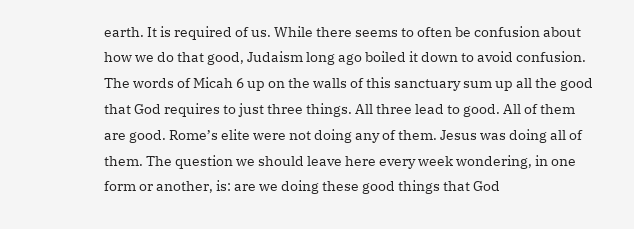earth. It is required of us. While there seems to often be confusion about how we do that good, Judaism long ago boiled it down to avoid confusion. The words of Micah 6 up on the walls of this sanctuary sum up all the good that God requires to just three things. All three lead to good. All of them are good. Rome’s elite were not doing any of them. Jesus was doing all of them. The question we should leave here every week wondering, in one form or another, is: are we doing these good things that God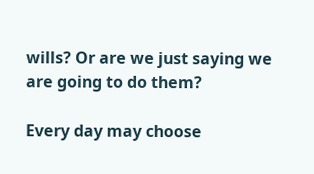wills? Or are we just saying we are going to do them?

Every day may choose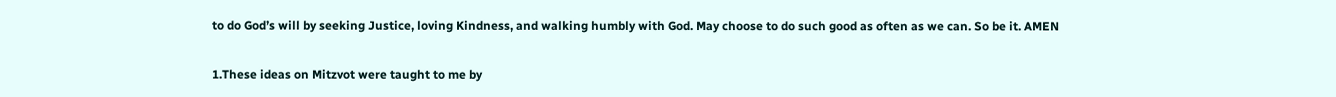to do God’s will by seeking Justice, loving Kindness, and walking humbly with God. May choose to do such good as often as we can. So be it. AMEN

1.These ideas on Mitzvot were taught to me by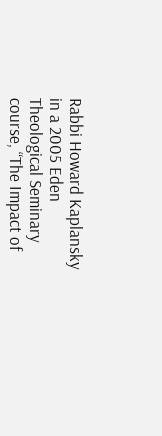Rabbi Howard Kaplansky in a 2005 Eden Theological Seminary course, “The Impact of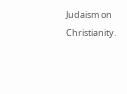Judaism on Christianity.